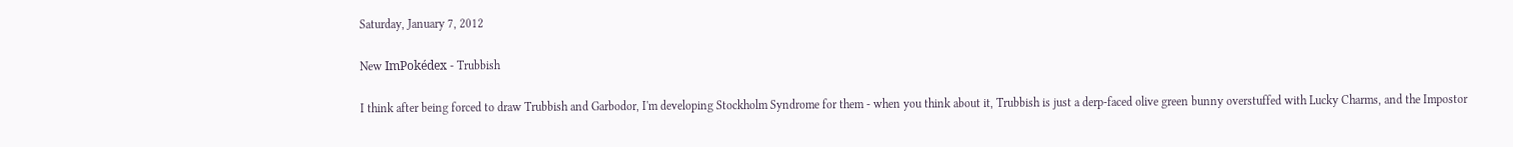Saturday, January 7, 2012

New ImPokédex - Trubbish

I think after being forced to draw Trubbish and Garbodor, I'm developing Stockholm Syndrome for them - when you think about it, Trubbish is just a derp-faced olive green bunny overstuffed with Lucky Charms, and the Impostor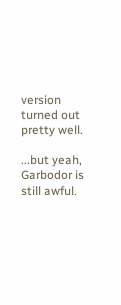version turned out pretty well.

...but yeah, Garbodor is still awful.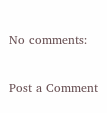No comments:

Post a Comment